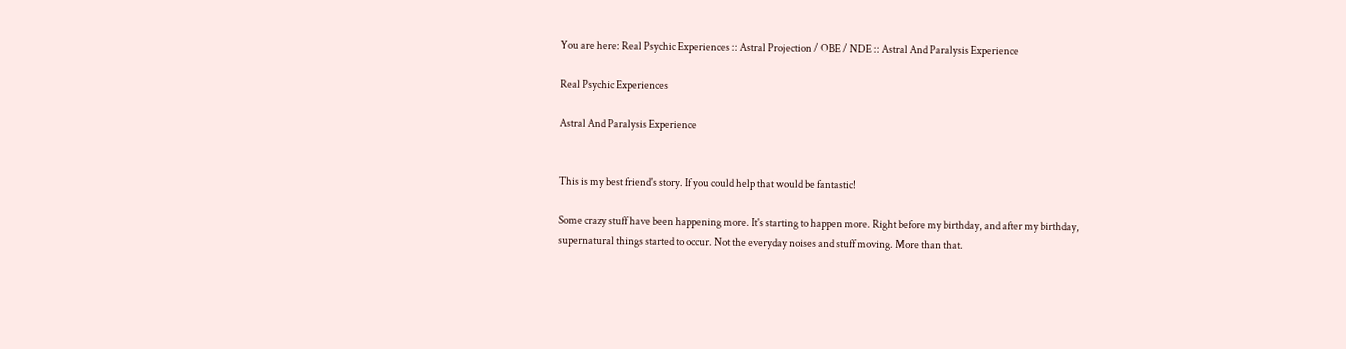You are here: Real Psychic Experiences :: Astral Projection / OBE / NDE :: Astral And Paralysis Experience

Real Psychic Experiences

Astral And Paralysis Experience


This is my best friend's story. If you could help that would be fantastic!

Some crazy stuff have been happening more. It's starting to happen more. Right before my birthday, and after my birthday, supernatural things started to occur. Not the everyday noises and stuff moving. More than that.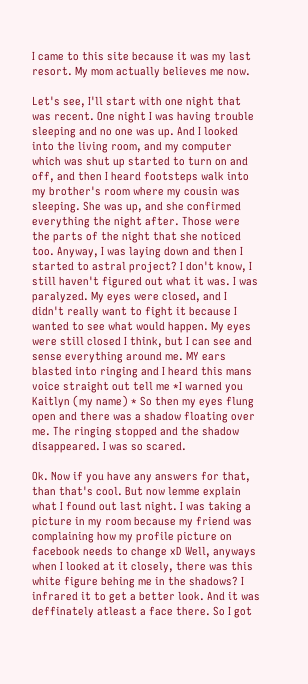I came to this site because it was my last resort. My mom actually believes me now.

Let's see, I'll start with one night that was recent. One night I was having trouble sleeping and no one was up. And I looked into the living room, and my computer which was shut up started to turn on and off, and then I heard footsteps walk into my brother's room where my cousin was sleeping. She was up, and she confirmed everything the night after. Those were the parts of the night that she noticed too. Anyway, I was laying down and then I started to astral project? I don't know, I still haven't figured out what it was. I was paralyzed. My eyes were closed, and I didn't really want to fight it because I wanted to see what would happen. My eyes were still closed I think, but I can see and sense everything around me. MY ears blasted into ringing and I heard this mans voice straight out tell me *I warned you Kaitlyn (my name) * So then my eyes flung open and there was a shadow floating over me. The ringing stopped and the shadow disappeared. I was so scared.

Ok. Now if you have any answers for that, than that's cool. But now lemme explain what I found out last night. I was taking a picture in my room because my friend was complaining how my profile picture on facebook needs to change xD Well, anyways when I looked at it closely, there was this white figure behing me in the shadows? I infrared it to get a better look. And it was deffinately atleast a face there. So I got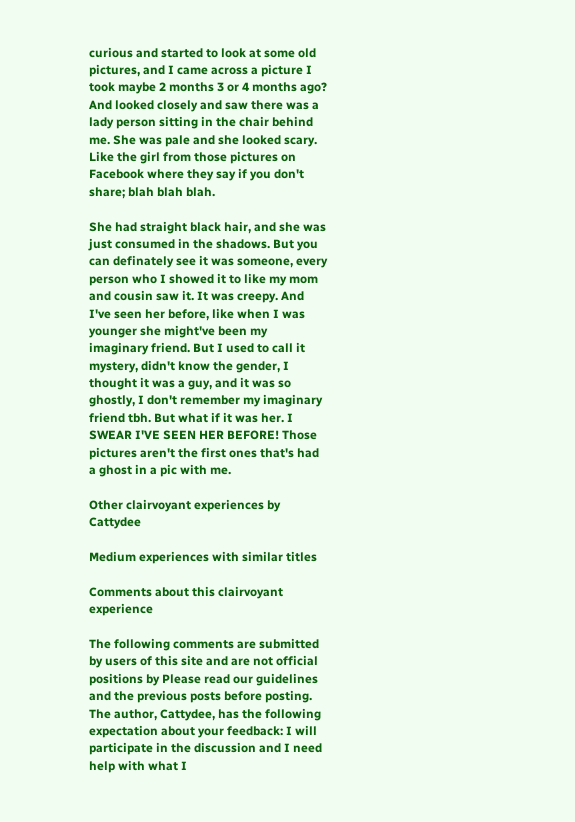curious and started to look at some old pictures, and I came across a picture I took maybe 2 months 3 or 4 months ago? And looked closely and saw there was a lady person sitting in the chair behind me. She was pale and she looked scary. Like the girl from those pictures on Facebook where they say if you don't share; blah blah blah.

She had straight black hair, and she was just consumed in the shadows. But you can definately see it was someone, every person who I showed it to like my mom and cousin saw it. It was creepy. And I've seen her before, like when I was younger she might've been my imaginary friend. But I used to call it mystery, didn't know the gender, I thought it was a guy, and it was so ghostly, I don't remember my imaginary friend tbh. But what if it was her. I SWEAR I'VE SEEN HER BEFORE! Those pictures aren't the first ones that's had a ghost in a pic with me.

Other clairvoyant experiences by Cattydee

Medium experiences with similar titles

Comments about this clairvoyant experience

The following comments are submitted by users of this site and are not official positions by Please read our guidelines and the previous posts before posting. The author, Cattydee, has the following expectation about your feedback: I will participate in the discussion and I need help with what I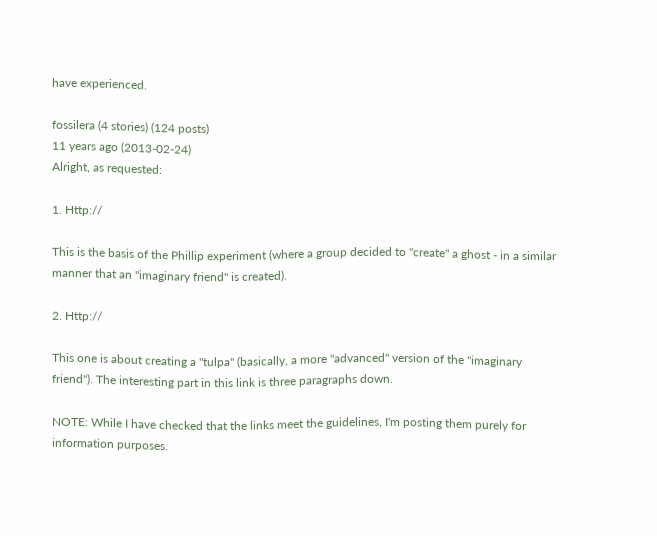have experienced.

fossilera (4 stories) (124 posts)
11 years ago (2013-02-24)
Alright, as requested:

1. Http://

This is the basis of the Phillip experiment (where a group decided to "create" a ghost - in a similar manner that an "imaginary friend" is created).

2. Http://

This one is about creating a "tulpa" (basically, a more "advanced" version of the "imaginary friend"). The interesting part in this link is three paragraphs down.

NOTE: While I have checked that the links meet the guidelines, I'm posting them purely for information purposes.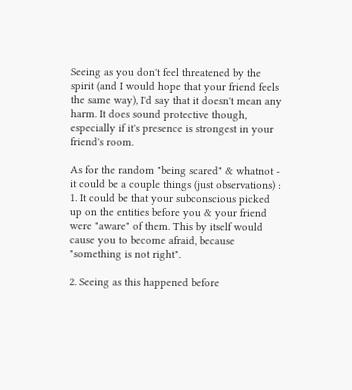Seeing as you don't feel threatened by the spirit (and I would hope that your friend feels the same way), I'd say that it doesn't mean any harm. It does sound protective though, especially if it's presence is strongest in your friend's room.

As for the random "being scared" & whatnot - it could be a couple things (just observations) :
1. It could be that your subconscious picked up on the entities before you & your friend were "aware" of them. This by itself would cause you to become afraid, because "something is not right".

2. Seeing as this happened before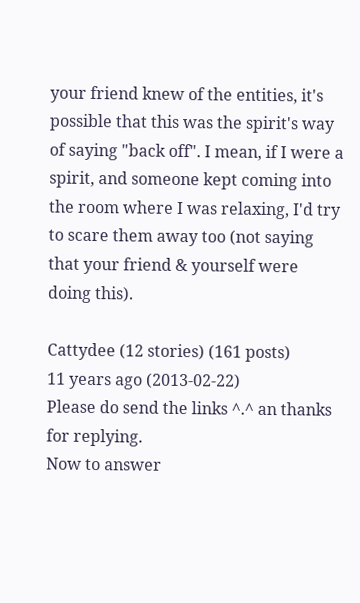your friend knew of the entities, it's possible that this was the spirit's way of saying "back off". I mean, if I were a spirit, and someone kept coming into the room where I was relaxing, I'd try to scare them away too (not saying that your friend & yourself were doing this).

Cattydee (12 stories) (161 posts)
11 years ago (2013-02-22)
Please do send the links ^.^ an thanks for replying.
Now to answer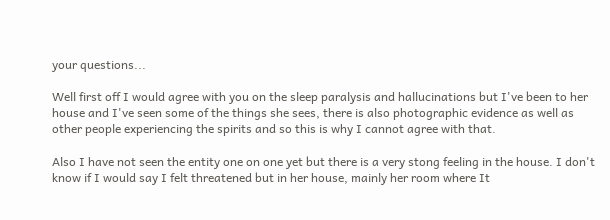your questions...

Well first off I would agree with you on the sleep paralysis and hallucinations but I've been to her house and I've seen some of the things she sees, there is also photographic evidence as well as other people experiencing the spirits and so this is why I cannot agree with that.

Also I have not seen the entity one on one yet but there is a very stong feeling in the house. I don't know if I would say I felt threatened but in her house, mainly her room where It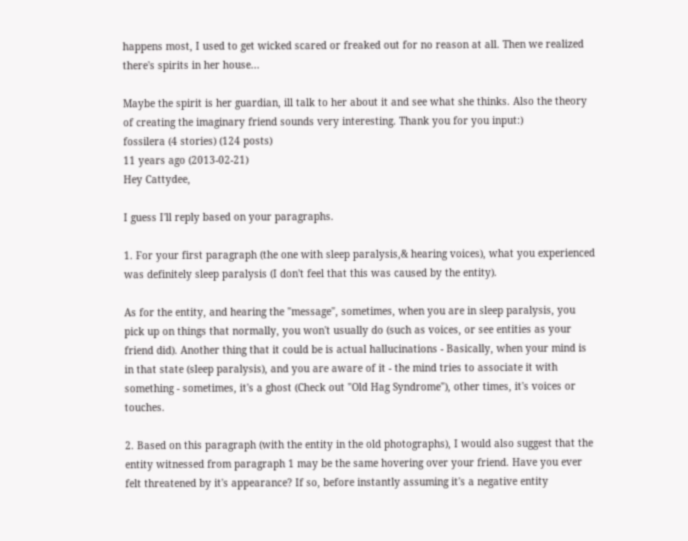happens most, I used to get wicked scared or freaked out for no reason at all. Then we realized there's spirits in her house...

Maybe the spirit is her guardian, ill talk to her about it and see what she thinks. Also the theory of creating the imaginary friend sounds very interesting. Thank you for you input:)
fossilera (4 stories) (124 posts)
11 years ago (2013-02-21)
Hey Cattydee,

I guess I'll reply based on your paragraphs.

1. For your first paragraph (the one with sleep paralysis,& hearing voices), what you experienced was definitely sleep paralysis (I don't feel that this was caused by the entity).

As for the entity, and hearing the "message", sometimes, when you are in sleep paralysis, you pick up on things that normally, you won't usually do (such as voices, or see entities as your friend did). Another thing that it could be is actual hallucinations - Basically, when your mind is in that state (sleep paralysis), and you are aware of it - the mind tries to associate it with something - sometimes, it's a ghost (Check out "Old Hag Syndrome"), other times, it's voices or touches.

2. Based on this paragraph (with the entity in the old photographs), I would also suggest that the entity witnessed from paragraph 1 may be the same hovering over your friend. Have you ever felt threatened by it's appearance? If so, before instantly assuming it's a negative entity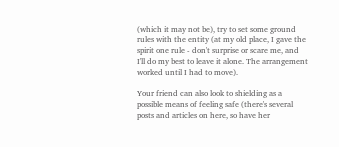(which it may not be), try to set some ground rules with the entity (at my old place, I gave the spirit one rule - don't surprise or scare me, and I'll do my best to leave it alone. The arrangement worked until I had to move).

Your friend can also look to shielding as a possible means of feeling safe (there's several posts and articles on here, so have her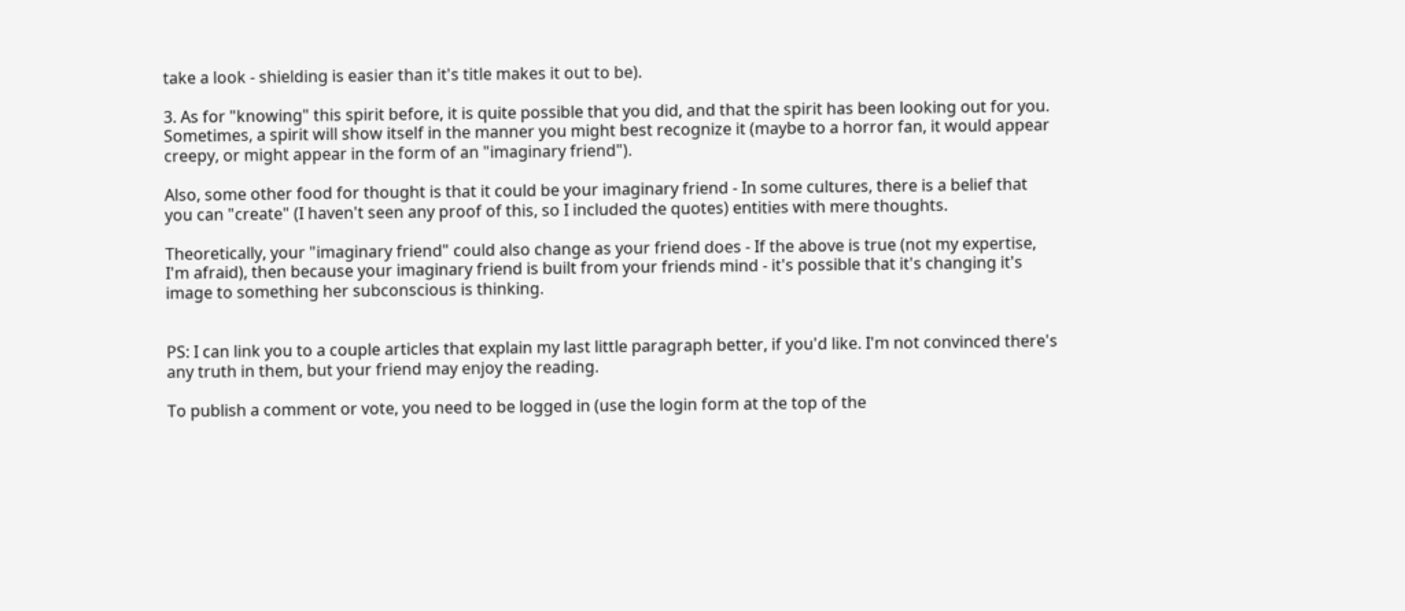take a look - shielding is easier than it's title makes it out to be).

3. As for "knowing" this spirit before, it is quite possible that you did, and that the spirit has been looking out for you. Sometimes, a spirit will show itself in the manner you might best recognize it (maybe to a horror fan, it would appear creepy, or might appear in the form of an "imaginary friend").

Also, some other food for thought is that it could be your imaginary friend - In some cultures, there is a belief that you can "create" (I haven't seen any proof of this, so I included the quotes) entities with mere thoughts.

Theoretically, your "imaginary friend" could also change as your friend does - If the above is true (not my expertise, I'm afraid), then because your imaginary friend is built from your friends mind - it's possible that it's changing it's image to something her subconscious is thinking.


PS: I can link you to a couple articles that explain my last little paragraph better, if you'd like. I'm not convinced there's any truth in them, but your friend may enjoy the reading.

To publish a comment or vote, you need to be logged in (use the login form at the top of the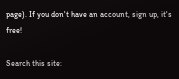page). If you don't have an account, sign up, it's free!

Search this site: